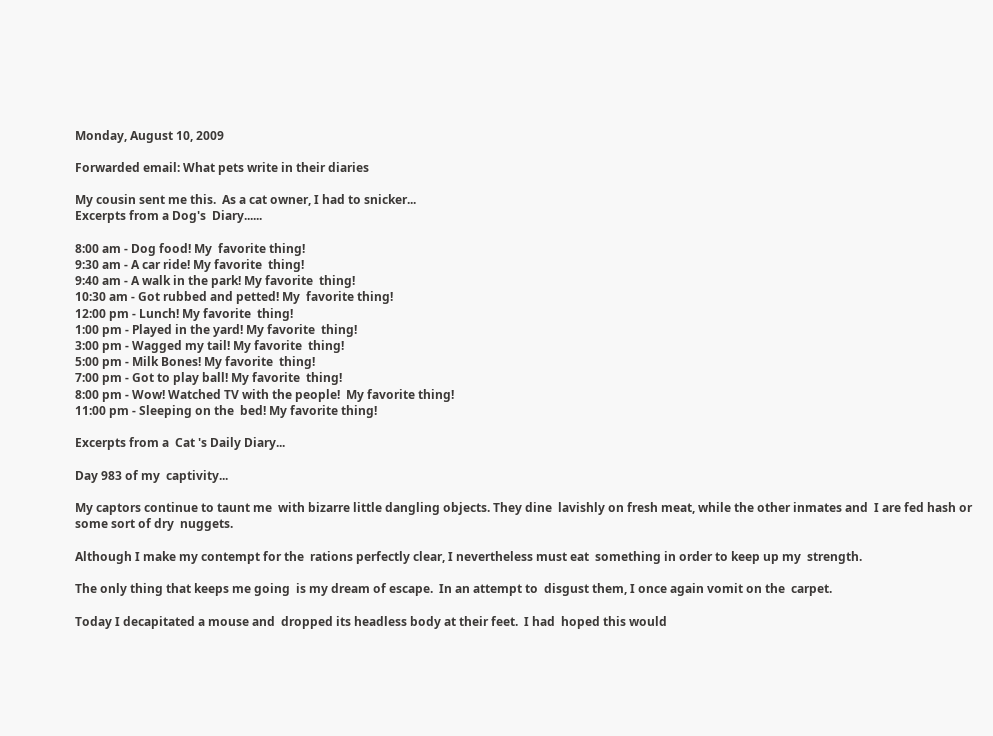Monday, August 10, 2009

Forwarded email: What pets write in their diaries

My cousin sent me this.  As a cat owner, I had to snicker...
Excerpts from a Dog's  Diary......

8:00 am - Dog food! My  favorite thing!
9:30 am - A car ride! My favorite  thing!
9:40 am - A walk in the park! My favorite  thing!
10:30 am - Got rubbed and petted! My  favorite thing!
12:00 pm - Lunch! My favorite  thing!
1:00 pm - Played in the yard! My favorite  thing!
3:00 pm - Wagged my tail! My favorite  thing!
5:00 pm - Milk Bones! My favorite  thing!
7:00 pm - Got to play ball! My favorite  thing!
8:00 pm - Wow! Watched TV with the people!  My favorite thing!
11:00 pm - Sleeping on the  bed! My favorite thing!

Excerpts from a  Cat 's Daily Diary...

Day 983 of my  captivity...

My captors continue to taunt me  with bizarre little dangling objects. They dine  lavishly on fresh meat, while the other inmates and  I are fed hash or some sort of dry  nuggets.

Although I make my contempt for the  rations perfectly clear, I nevertheless must eat  something in order to keep up my  strength.

The only thing that keeps me going  is my dream of escape.  In an attempt to  disgust them, I once again vomit on the  carpet.

Today I decapitated a mouse and  dropped its headless body at their feet.  I had  hoped this would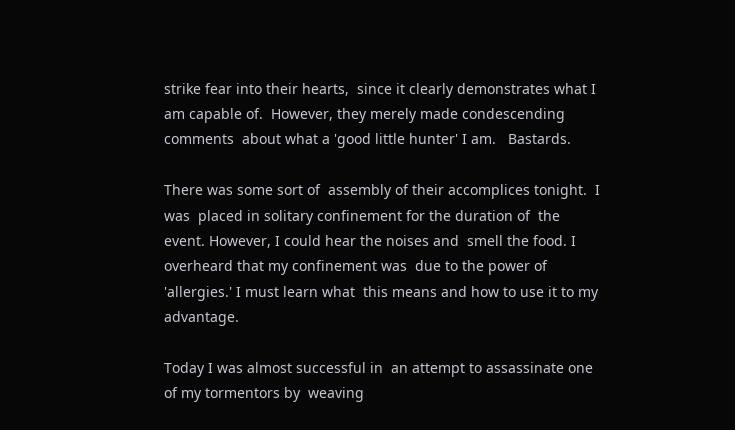strike fear into their hearts,  since it clearly demonstrates what I am capable of.  However, they merely made condescending comments  about what a 'good little hunter' I am.   Bastards.

There was some sort of  assembly of their accomplices tonight.  I was  placed in solitary confinement for the duration of  the event. However, I could hear the noises and  smell the food. I overheard that my confinement was  due to the power of 'allergies.' I must learn what  this means and how to use it to my  advantage.

Today I was almost successful in  an attempt to assassinate one of my tormentors by  weaving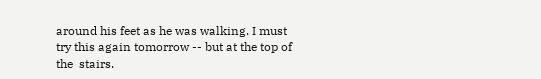around his feet as he was walking. I must  try this again tomorrow -- but at the top of the  stairs.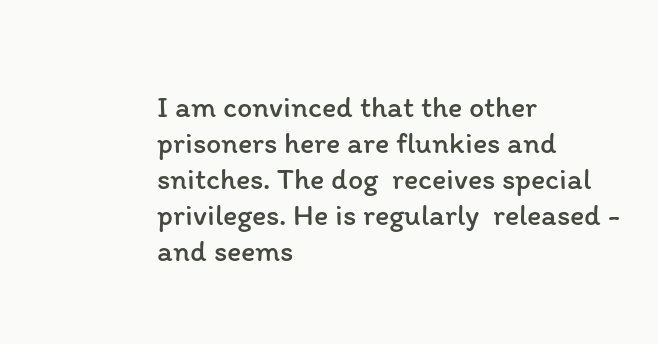I am convinced that the other  prisoners here are flunkies and snitches. The dog  receives special privileges. He is regularly  released - and seems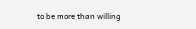to be more than willing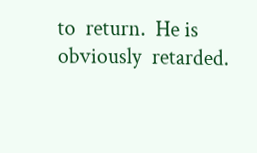to  return.  He is obviously  retarded.